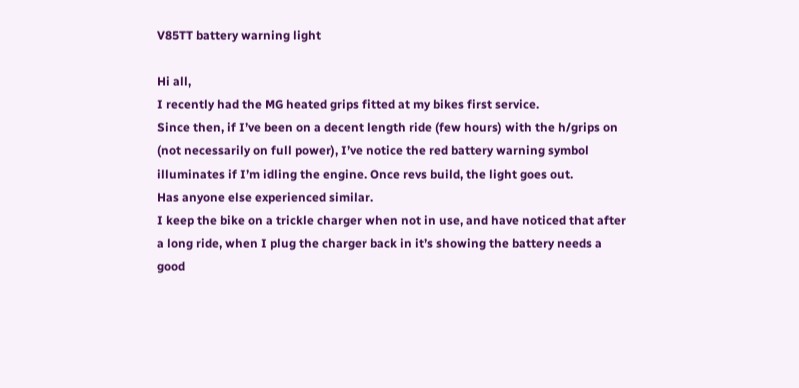V85TT battery warning light

Hi all,
I recently had the MG heated grips fitted at my bikes first service.
Since then, if I’ve been on a decent length ride (few hours) with the h/grips on (not necessarily on full power), I’ve notice the red battery warning symbol illuminates if I’m idling the engine. Once revs build, the light goes out.
Has anyone else experienced similar.
I keep the bike on a trickle charger when not in use, and have noticed that after a long ride, when I plug the charger back in it’s showing the battery needs a good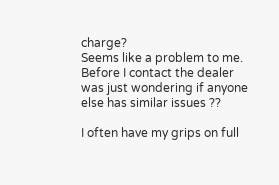charge?
Seems like a problem to me. Before I contact the dealer was just wondering if anyone else has similar issues ??

I often have my grips on full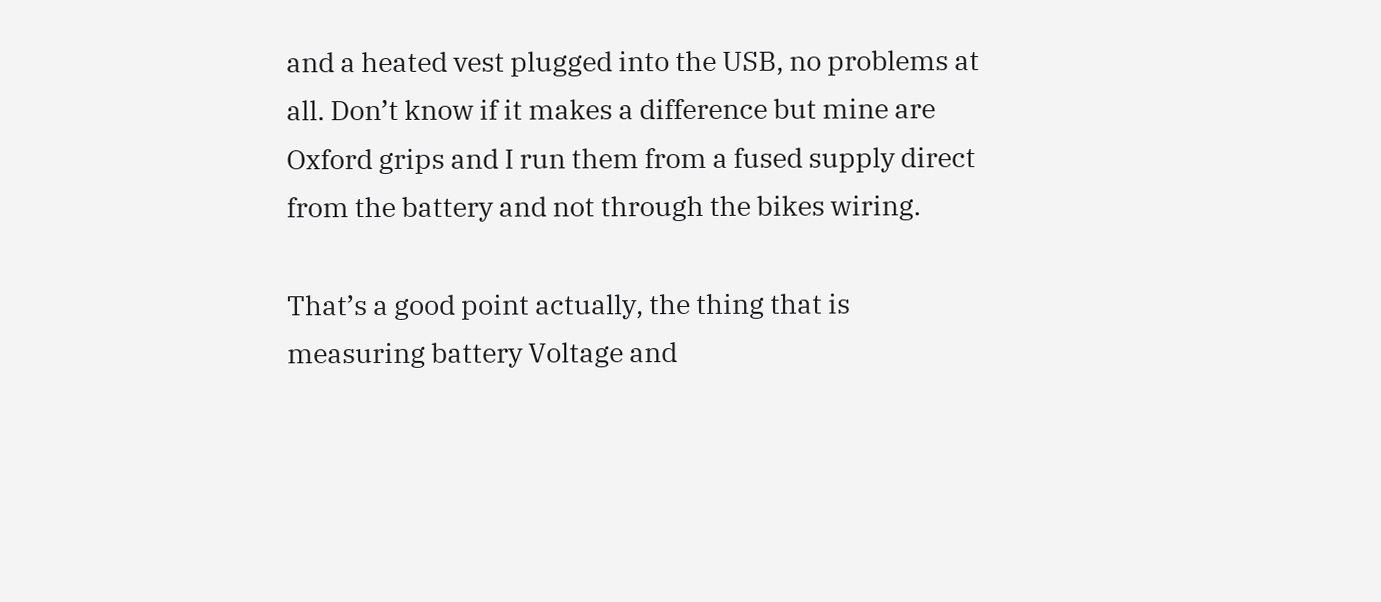and a heated vest plugged into the USB, no problems at all. Don’t know if it makes a difference but mine are Oxford grips and I run them from a fused supply direct from the battery and not through the bikes wiring.

That’s a good point actually, the thing that is measuring battery Voltage and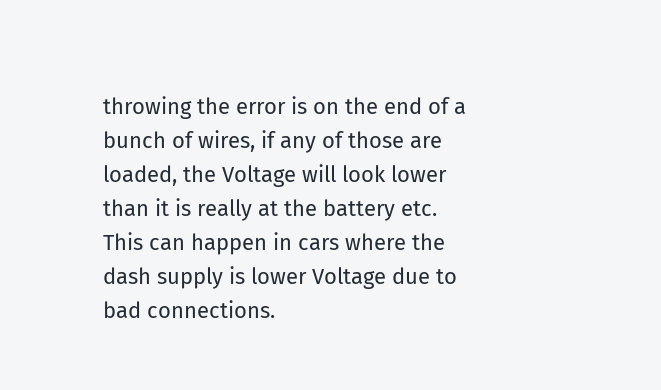throwing the error is on the end of a bunch of wires, if any of those are loaded, the Voltage will look lower than it is really at the battery etc. This can happen in cars where the dash supply is lower Voltage due to bad connections.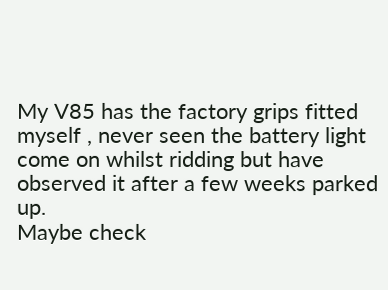My V85 has the factory grips fitted myself , never seen the battery light come on whilst ridding but have observed it after a few weeks parked up.
Maybe check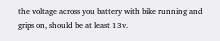the voltage across you battery with bike running and grips on, should be at least 13v.